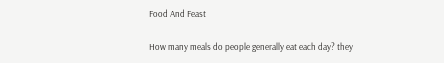Food And Feast

How many meals do people generally eat each day? they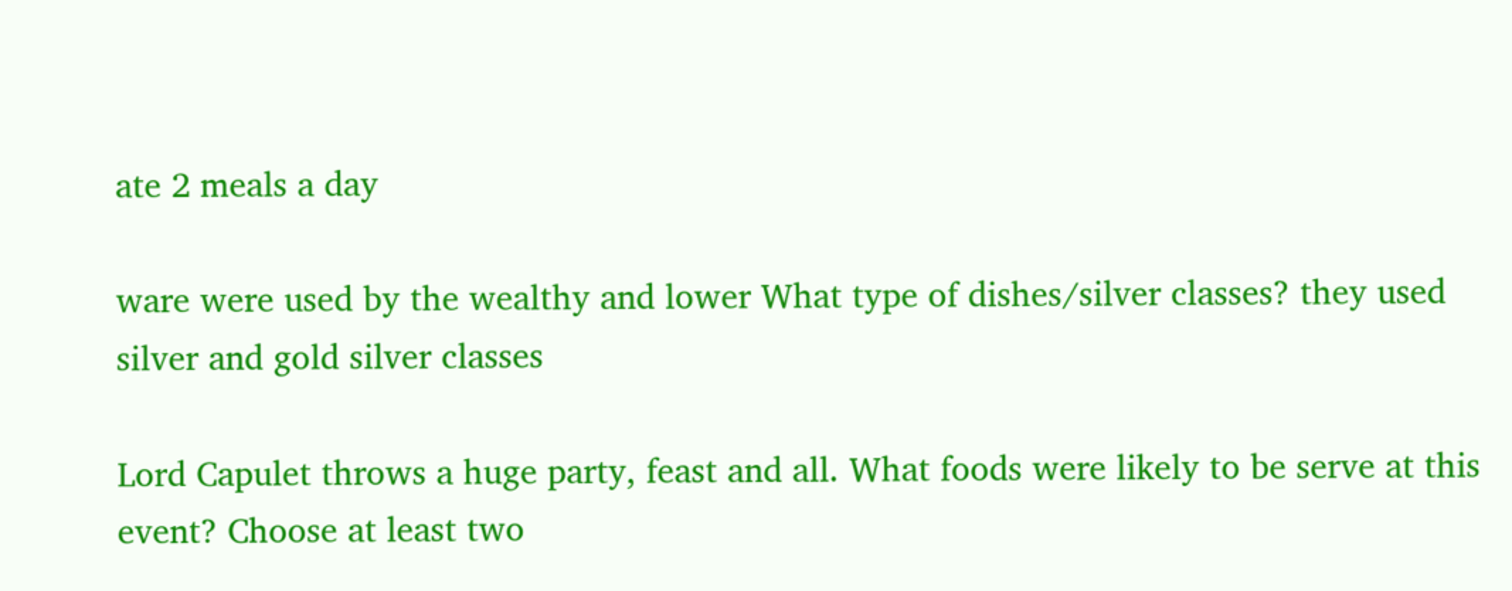ate 2 meals a day

ware were used by the wealthy and lower What type of dishes/silver classes? they used silver and gold silver classes

Lord Capulet throws a huge party, feast and all. What foods were likely to be serve at this event? Choose at least two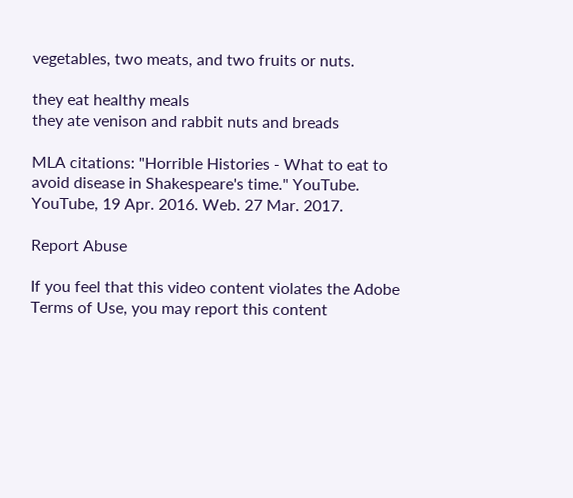vegetables, two meats, and two fruits or nuts.

they eat healthy meals
they ate venison and rabbit nuts and breads

MLA citations: "Horrible Histories - What to eat to avoid disease in Shakespeare's time." YouTube. YouTube, 19 Apr. 2016. Web. 27 Mar. 2017.

Report Abuse

If you feel that this video content violates the Adobe Terms of Use, you may report this content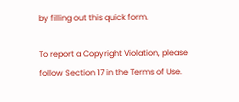by filling out this quick form.

To report a Copyright Violation, please follow Section 17 in the Terms of Use.